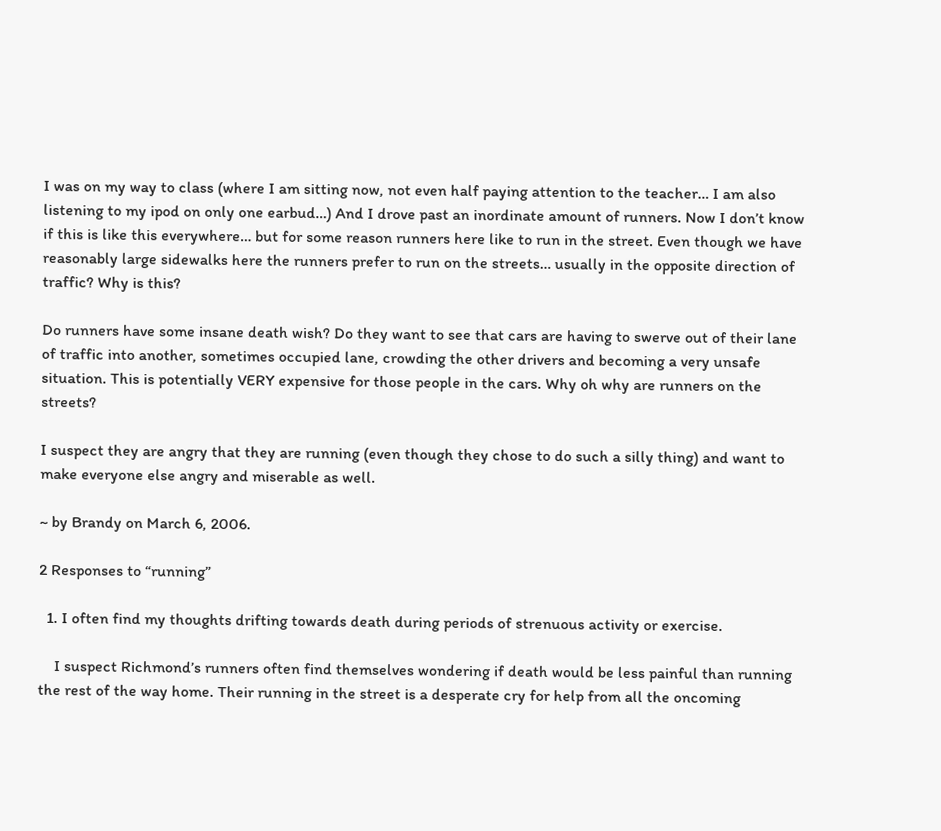I was on my way to class (where I am sitting now, not even half paying attention to the teacher… I am also listening to my ipod on only one earbud…) And I drove past an inordinate amount of runners. Now I don’t know if this is like this everywhere… but for some reason runners here like to run in the street. Even though we have reasonably large sidewalks here the runners prefer to run on the streets… usually in the opposite direction of traffic? Why is this?

Do runners have some insane death wish? Do they want to see that cars are having to swerve out of their lane of traffic into another, sometimes occupied lane, crowding the other drivers and becoming a very unsafe situation. This is potentially VERY expensive for those people in the cars. Why oh why are runners on the streets?

I suspect they are angry that they are running (even though they chose to do such a silly thing) and want to make everyone else angry and miserable as well.

~ by Brandy on March 6, 2006.

2 Responses to “running”

  1. I often find my thoughts drifting towards death during periods of strenuous activity or exercise.

    I suspect Richmond’s runners often find themselves wondering if death would be less painful than running the rest of the way home. Their running in the street is a desperate cry for help from all the oncoming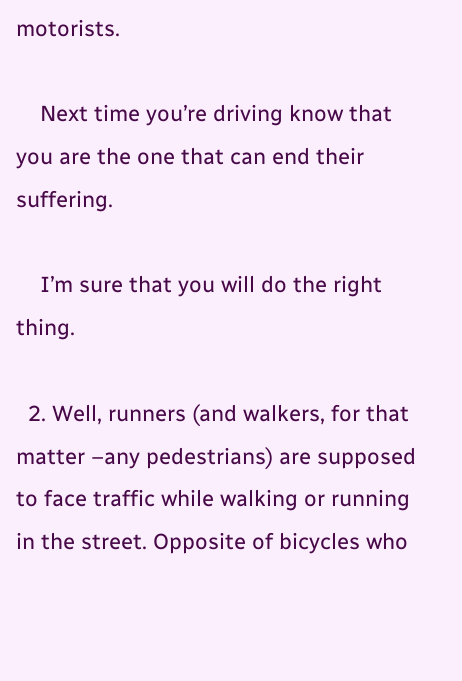motorists.

    Next time you’re driving know that you are the one that can end their suffering.

    I’m sure that you will do the right thing.

  2. Well, runners (and walkers, for that matter –any pedestrians) are supposed to face traffic while walking or running in the street. Opposite of bicycles who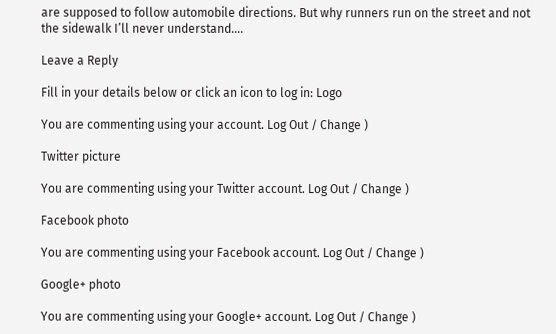are supposed to follow automobile directions. But why runners run on the street and not the sidewalk I’ll never understand….

Leave a Reply

Fill in your details below or click an icon to log in: Logo

You are commenting using your account. Log Out / Change )

Twitter picture

You are commenting using your Twitter account. Log Out / Change )

Facebook photo

You are commenting using your Facebook account. Log Out / Change )

Google+ photo

You are commenting using your Google+ account. Log Out / Change )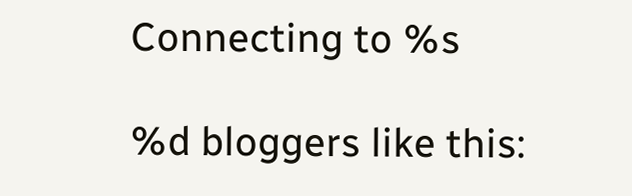Connecting to %s

%d bloggers like this: